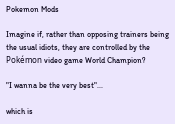Pokemon Mods

Imagine if, rather than opposing trainers being the usual idiots, they are controlled by the Pokémon video game World Champion?

"I wanna be the very best"...

which is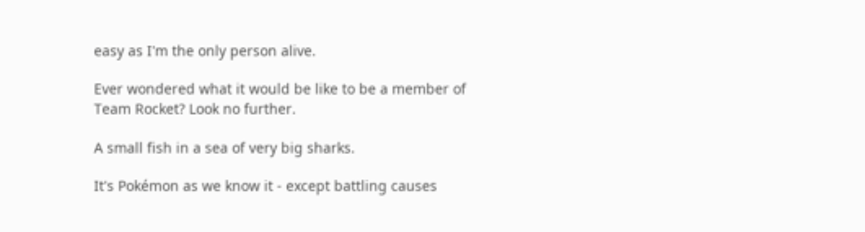easy as I'm the only person alive.

Ever wondered what it would be like to be a member of Team Rocket? Look no further.

A small fish in a sea of very big sharks.

It's Pokémon as we know it - except battling causes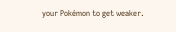your Pokémon to get weaker.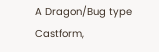A Dragon/Bug type Castform,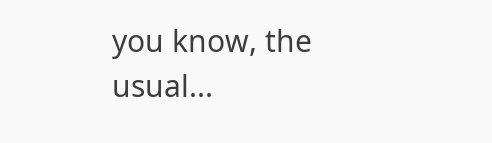you know, the usual...